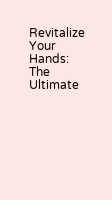Revitalize Your Hands: The Ultimate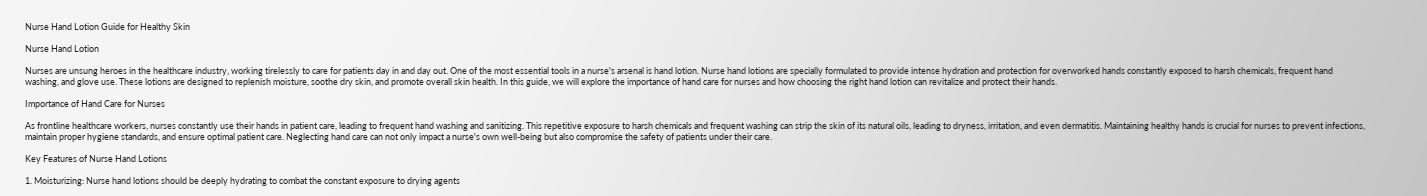Nurse Hand Lotion Guide for Healthy Skin

Nurse Hand Lotion

Nurses are unsung heroes in the healthcare industry, working tirelessly to care for patients day in and day out. One of the most essential tools in a nurse's arsenal is hand lotion. Nurse hand lotions are specially formulated to provide intense hydration and protection for overworked hands constantly exposed to harsh chemicals, frequent hand washing, and glove use. These lotions are designed to replenish moisture, soothe dry skin, and promote overall skin health. In this guide, we will explore the importance of hand care for nurses and how choosing the right hand lotion can revitalize and protect their hands.

Importance of Hand Care for Nurses

As frontline healthcare workers, nurses constantly use their hands in patient care, leading to frequent hand washing and sanitizing. This repetitive exposure to harsh chemicals and frequent washing can strip the skin of its natural oils, leading to dryness, irritation, and even dermatitis. Maintaining healthy hands is crucial for nurses to prevent infections, maintain proper hygiene standards, and ensure optimal patient care. Neglecting hand care can not only impact a nurse's own well-being but also compromise the safety of patients under their care.

Key Features of Nurse Hand Lotions

1. Moisturizing: Nurse hand lotions should be deeply hydrating to combat the constant exposure to drying agents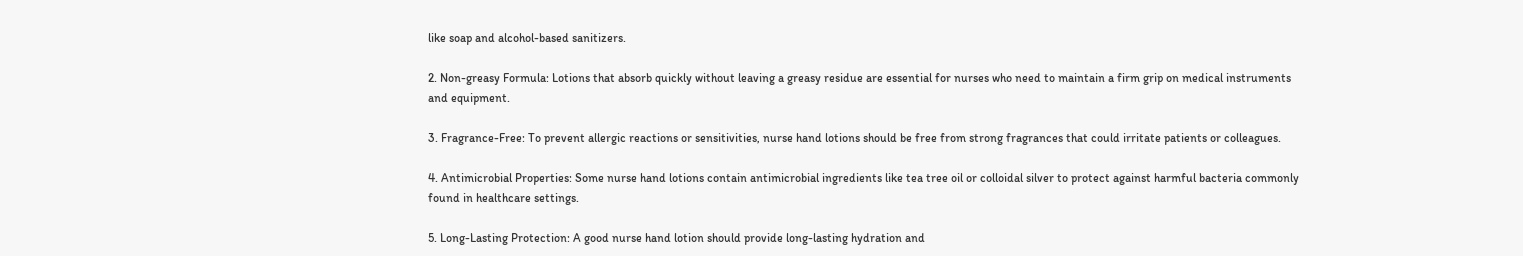like soap and alcohol-based sanitizers.

2. Non-greasy Formula: Lotions that absorb quickly without leaving a greasy residue are essential for nurses who need to maintain a firm grip on medical instruments and equipment.

3. Fragrance-Free: To prevent allergic reactions or sensitivities, nurse hand lotions should be free from strong fragrances that could irritate patients or colleagues.

4. Antimicrobial Properties: Some nurse hand lotions contain antimicrobial ingredients like tea tree oil or colloidal silver to protect against harmful bacteria commonly found in healthcare settings.

5. Long-Lasting Protection: A good nurse hand lotion should provide long-lasting hydration and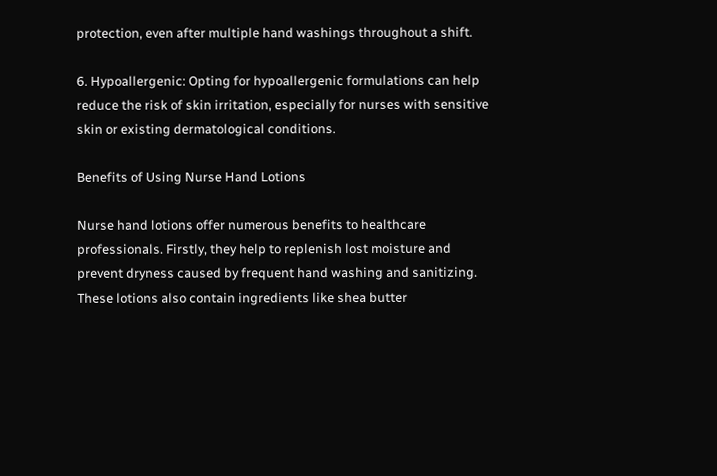protection, even after multiple hand washings throughout a shift.

6. Hypoallergenic: Opting for hypoallergenic formulations can help reduce the risk of skin irritation, especially for nurses with sensitive skin or existing dermatological conditions.

Benefits of Using Nurse Hand Lotions

Nurse hand lotions offer numerous benefits to healthcare professionals. Firstly, they help to replenish lost moisture and prevent dryness caused by frequent hand washing and sanitizing. These lotions also contain ingredients like shea butter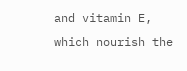and vitamin E, which nourish the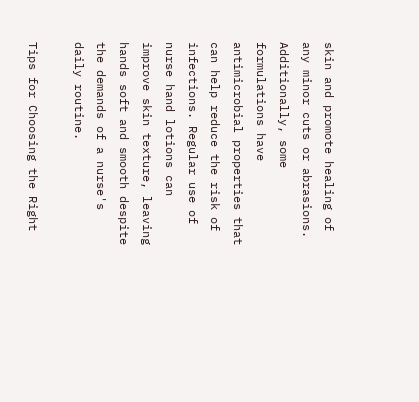skin and promote healing of any minor cuts or abrasions. Additionally, some formulations have antimicrobial properties that can help reduce the risk of infections. Regular use of nurse hand lotions can improve skin texture, leaving hands soft and smooth despite the demands of a nurse's daily routine.

Tips for Choosing the Right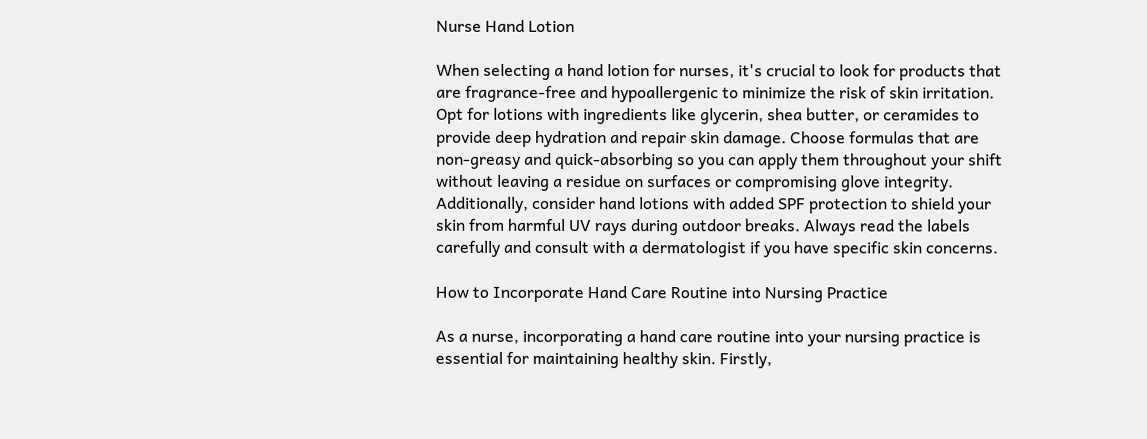Nurse Hand Lotion

When selecting a hand lotion for nurses, it's crucial to look for products that are fragrance-free and hypoallergenic to minimize the risk of skin irritation. Opt for lotions with ingredients like glycerin, shea butter, or ceramides to provide deep hydration and repair skin damage. Choose formulas that are non-greasy and quick-absorbing so you can apply them throughout your shift without leaving a residue on surfaces or compromising glove integrity. Additionally, consider hand lotions with added SPF protection to shield your skin from harmful UV rays during outdoor breaks. Always read the labels carefully and consult with a dermatologist if you have specific skin concerns.

How to Incorporate Hand Care Routine into Nursing Practice

As a nurse, incorporating a hand care routine into your nursing practice is essential for maintaining healthy skin. Firstly,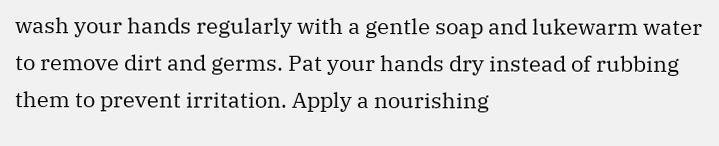wash your hands regularly with a gentle soap and lukewarm water to remove dirt and germs. Pat your hands dry instead of rubbing them to prevent irritation. Apply a nourishing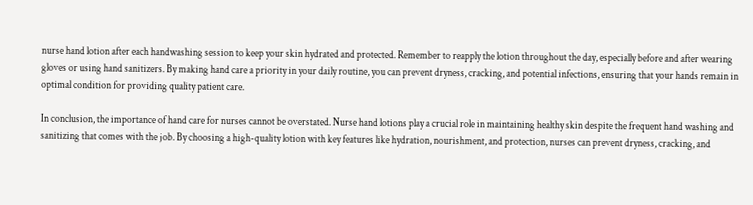nurse hand lotion after each handwashing session to keep your skin hydrated and protected. Remember to reapply the lotion throughout the day, especially before and after wearing gloves or using hand sanitizers. By making hand care a priority in your daily routine, you can prevent dryness, cracking, and potential infections, ensuring that your hands remain in optimal condition for providing quality patient care.

In conclusion, the importance of hand care for nurses cannot be overstated. Nurse hand lotions play a crucial role in maintaining healthy skin despite the frequent hand washing and sanitizing that comes with the job. By choosing a high-quality lotion with key features like hydration, nourishment, and protection, nurses can prevent dryness, cracking, and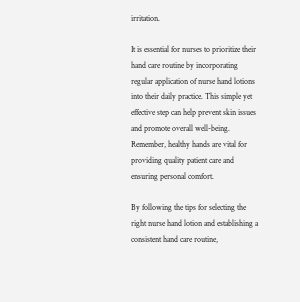irritation.

It is essential for nurses to prioritize their hand care routine by incorporating regular application of nurse hand lotions into their daily practice. This simple yet effective step can help prevent skin issues and promote overall well-being. Remember, healthy hands are vital for providing quality patient care and ensuring personal comfort.

By following the tips for selecting the right nurse hand lotion and establishing a consistent hand care routine,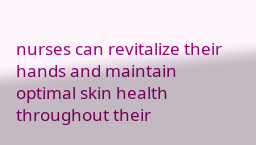nurses can revitalize their hands and maintain optimal skin health throughout their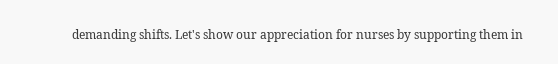demanding shifts. Let's show our appreciation for nurses by supporting them in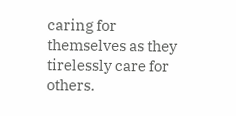caring for themselves as they tirelessly care for others.